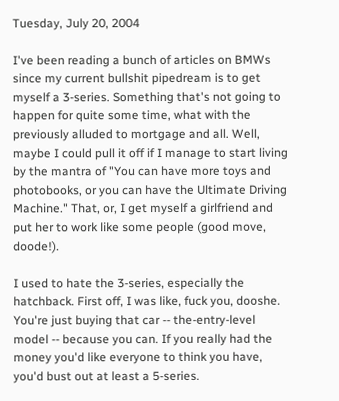Tuesday, July 20, 2004

I've been reading a bunch of articles on BMWs since my current bullshit pipedream is to get myself a 3-series. Something that's not going to happen for quite some time, what with the previously alluded to mortgage and all. Well, maybe I could pull it off if I manage to start living by the mantra of "You can have more toys and photobooks, or you can have the Ultimate Driving Machine." That, or, I get myself a girlfriend and put her to work like some people (good move, doode!).

I used to hate the 3-series, especially the hatchback. First off, I was like, fuck you, dooshe. You're just buying that car -- the-entry-level model -- because you can. If you really had the money you'd like everyone to think you have, you'd bust out at least a 5-series.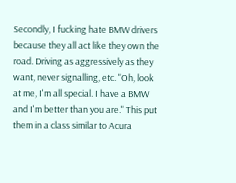Secondly, I fucking hate BMW drivers because they all act like they own the road. Driving as aggressively as they want, never signalling, etc. "Oh, look at me, I'm all special. I have a BMW and I'm better than you are." This put them in a class similar to Acura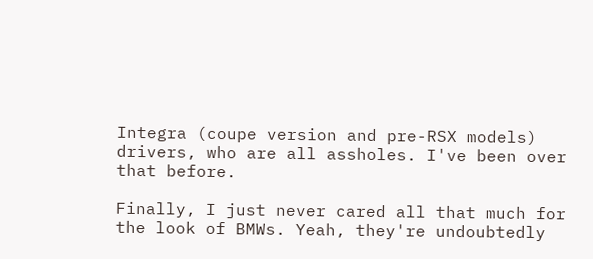Integra (coupe version and pre-RSX models) drivers, who are all assholes. I've been over that before.

Finally, I just never cared all that much for the look of BMWs. Yeah, they're undoubtedly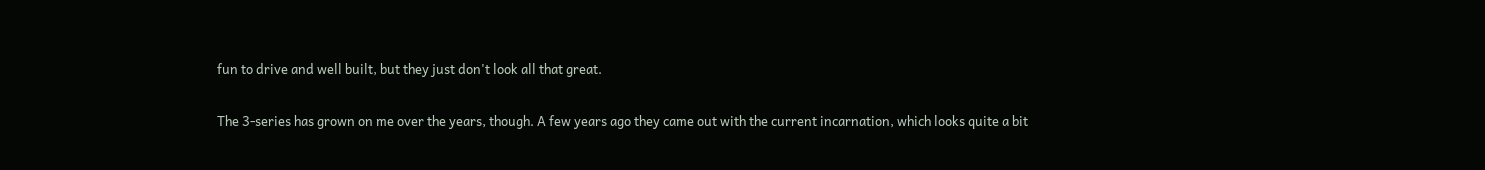fun to drive and well built, but they just don't look all that great.

The 3-series has grown on me over the years, though. A few years ago they came out with the current incarnation, which looks quite a bit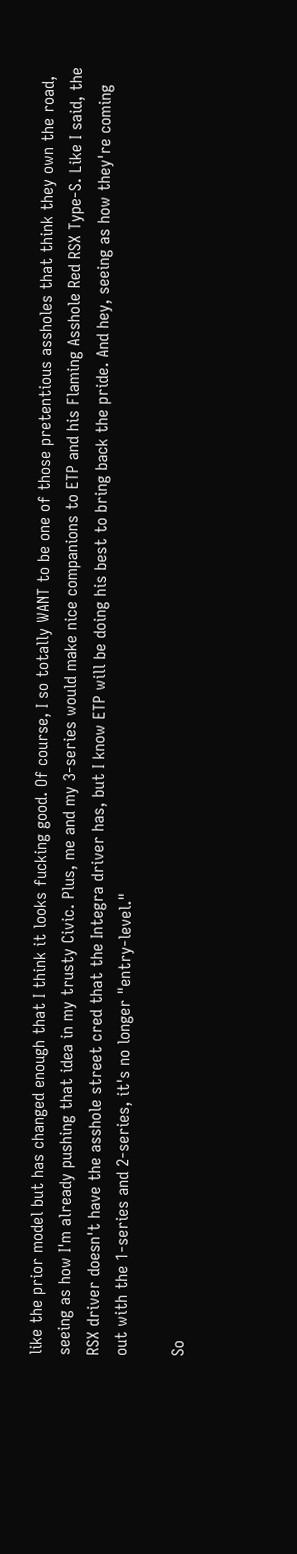like the prior model but has changed enough that I think it looks fucking good. Of course, I so totally WANT to be one of those pretentious assholes that think they own the road, seeing as how I'm already pushing that idea in my trusty Civic. Plus, me and my 3-series would make nice companions to ETP and his Flaming Asshole Red RSX Type-S. Like I said, the RSX driver doesn't have the asshole street cred that the Integra driver has, but I know ETP will be doing his best to bring back the pride. And hey, seeing as how they're coming out with the 1-series and 2-series, it's no longer "entry-level."

So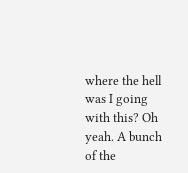where the hell was I going with this? Oh yeah. A bunch of the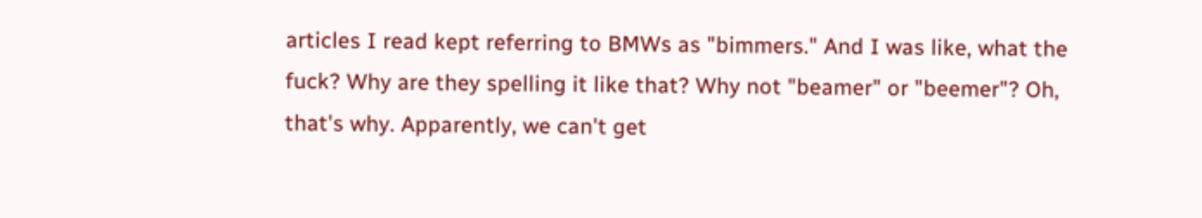articles I read kept referring to BMWs as "bimmers." And I was like, what the fuck? Why are they spelling it like that? Why not "beamer" or "beemer"? Oh, that's why. Apparently, we can't get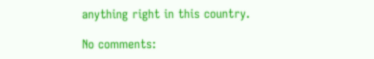anything right in this country.

No comments: